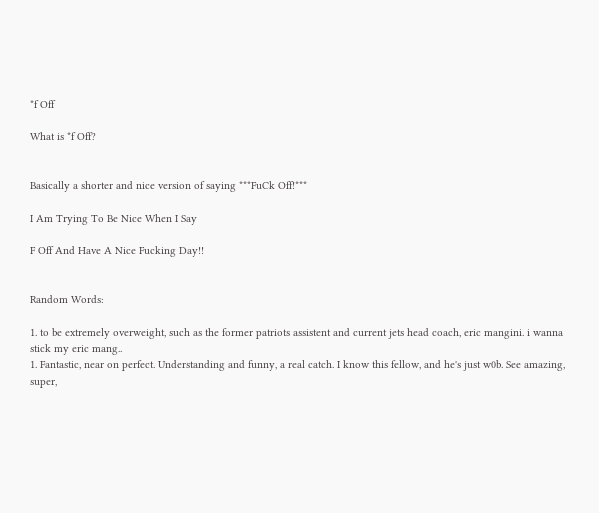*f Off

What is *f Off?


Basically a shorter and nice version of saying ***FuCk Off!***

I Am Trying To Be Nice When I Say

F Off And Have A Nice Fucking Day!!


Random Words:

1. to be extremely overweight, such as the former patriots assistent and current jets head coach, eric mangini. i wanna stick my eric mang..
1. Fantastic, near on perfect. Understanding and funny, a real catch. I know this fellow, and he's just w0b. See amazing, super,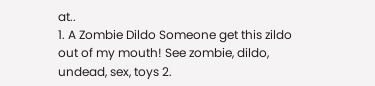at..
1. A Zombie Dildo Someone get this zildo out of my mouth! See zombie, dildo, undead, sex, toys 2.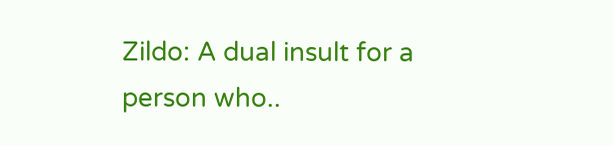Zildo: A dual insult for a person who..